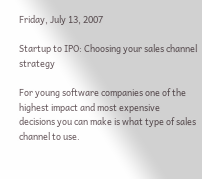Friday, July 13, 2007

Startup to IPO: Choosing your sales channel strategy

For young software companies one of the highest impact and most expensive decisions you can make is what type of sales channel to use.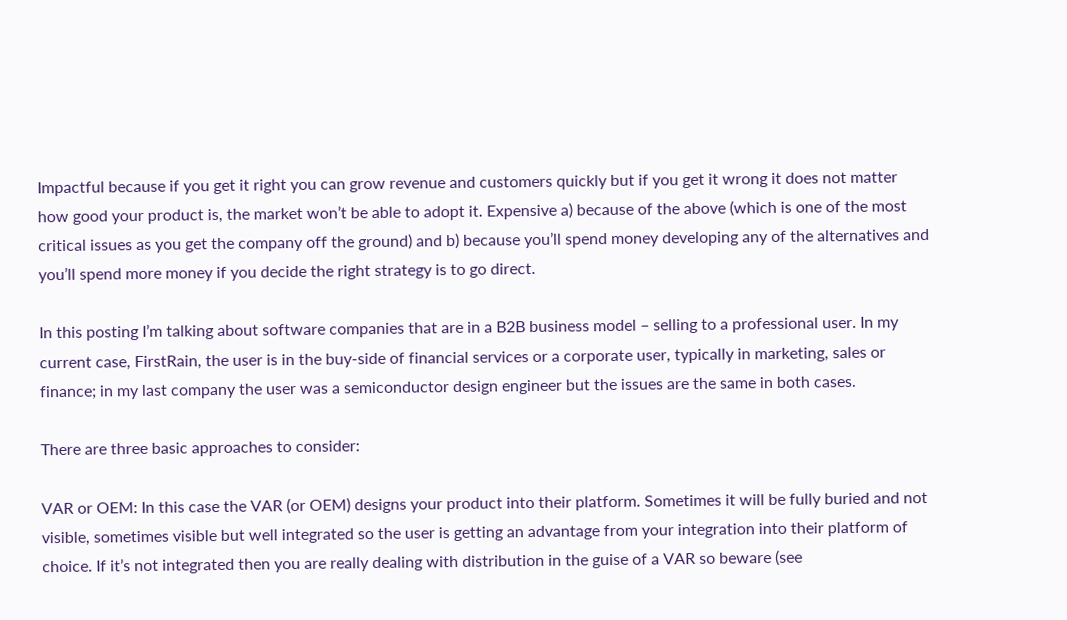Impactful because if you get it right you can grow revenue and customers quickly but if you get it wrong it does not matter how good your product is, the market won’t be able to adopt it. Expensive a) because of the above (which is one of the most critical issues as you get the company off the ground) and b) because you’ll spend money developing any of the alternatives and you’ll spend more money if you decide the right strategy is to go direct.

In this posting I’m talking about software companies that are in a B2B business model – selling to a professional user. In my current case, FirstRain, the user is in the buy-side of financial services or a corporate user, typically in marketing, sales or finance; in my last company the user was a semiconductor design engineer but the issues are the same in both cases.

There are three basic approaches to consider:

VAR or OEM: In this case the VAR (or OEM) designs your product into their platform. Sometimes it will be fully buried and not visible, sometimes visible but well integrated so the user is getting an advantage from your integration into their platform of choice. If it’s not integrated then you are really dealing with distribution in the guise of a VAR so beware (see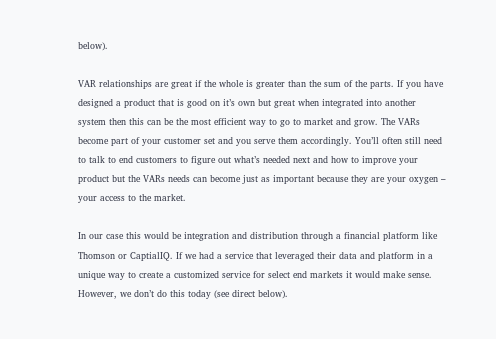below).

VAR relationships are great if the whole is greater than the sum of the parts. If you have designed a product that is good on it’s own but great when integrated into another system then this can be the most efficient way to go to market and grow. The VARs become part of your customer set and you serve them accordingly. You’ll often still need to talk to end customers to figure out what’s needed next and how to improve your product but the VARs needs can become just as important because they are your oxygen – your access to the market.

In our case this would be integration and distribution through a financial platform like Thomson or CaptialIQ. If we had a service that leveraged their data and platform in a unique way to create a customized service for select end markets it would make sense. However, we don’t do this today (see direct below).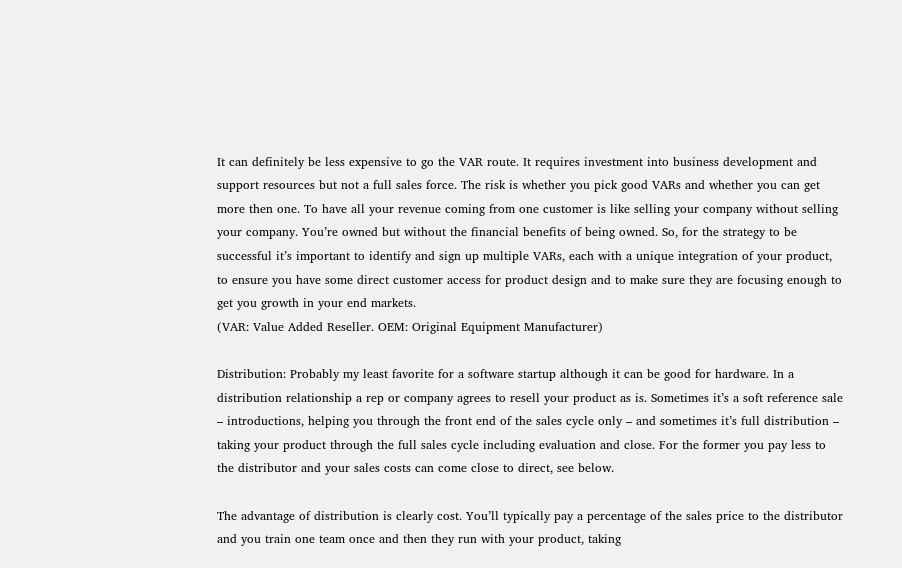It can definitely be less expensive to go the VAR route. It requires investment into business development and support resources but not a full sales force. The risk is whether you pick good VARs and whether you can get more then one. To have all your revenue coming from one customer is like selling your company without selling your company. You’re owned but without the financial benefits of being owned. So, for the strategy to be successful it’s important to identify and sign up multiple VARs, each with a unique integration of your product, to ensure you have some direct customer access for product design and to make sure they are focusing enough to get you growth in your end markets.
(VAR: Value Added Reseller. OEM: Original Equipment Manufacturer)

Distribution: Probably my least favorite for a software startup although it can be good for hardware. In a distribution relationship a rep or company agrees to resell your product as is. Sometimes it’s a soft reference sale – introductions, helping you through the front end of the sales cycle only – and sometimes it’s full distribution – taking your product through the full sales cycle including evaluation and close. For the former you pay less to the distributor and your sales costs can come close to direct, see below.

The advantage of distribution is clearly cost. You’ll typically pay a percentage of the sales price to the distributor and you train one team once and then they run with your product, taking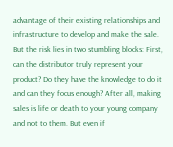advantage of their existing relationships and infrastructure to develop and make the sale. But the risk lies in two stumbling blocks: First, can the distributor truly represent your product? Do they have the knowledge to do it and can they focus enough? After all, making sales is life or death to your young company and not to them. But even if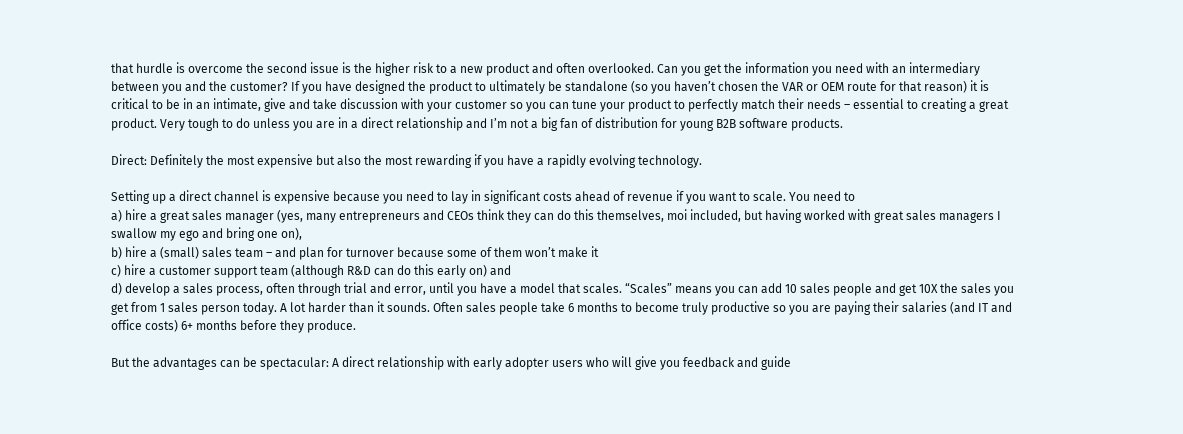that hurdle is overcome the second issue is the higher risk to a new product and often overlooked. Can you get the information you need with an intermediary between you and the customer? If you have designed the product to ultimately be standalone (so you haven’t chosen the VAR or OEM route for that reason) it is critical to be in an intimate, give and take discussion with your customer so you can tune your product to perfectly match their needs – essential to creating a great product. Very tough to do unless you are in a direct relationship and I’m not a big fan of distribution for young B2B software products.

Direct: Definitely the most expensive but also the most rewarding if you have a rapidly evolving technology.

Setting up a direct channel is expensive because you need to lay in significant costs ahead of revenue if you want to scale. You need to
a) hire a great sales manager (yes, many entrepreneurs and CEOs think they can do this themselves, moi included, but having worked with great sales managers I swallow my ego and bring one on),
b) hire a (small) sales team – and plan for turnover because some of them won’t make it
c) hire a customer support team (although R&D can do this early on) and
d) develop a sales process, often through trial and error, until you have a model that scales. “Scales” means you can add 10 sales people and get 10X the sales you get from 1 sales person today. A lot harder than it sounds. Often sales people take 6 months to become truly productive so you are paying their salaries (and IT and office costs) 6+ months before they produce.

But the advantages can be spectacular: A direct relationship with early adopter users who will give you feedback and guide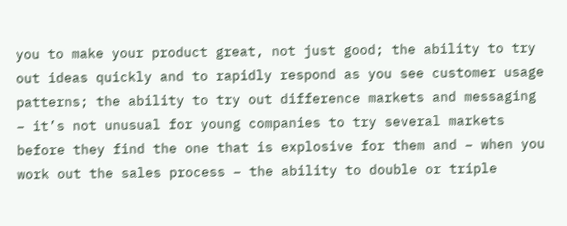you to make your product great, not just good; the ability to try out ideas quickly and to rapidly respond as you see customer usage patterns; the ability to try out difference markets and messaging – it’s not unusual for young companies to try several markets before they find the one that is explosive for them and – when you work out the sales process – the ability to double or triple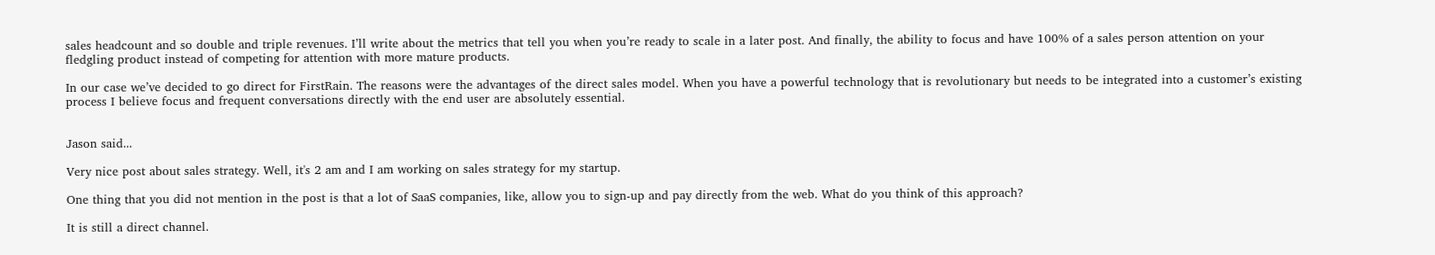sales headcount and so double and triple revenues. I’ll write about the metrics that tell you when you’re ready to scale in a later post. And finally, the ability to focus and have 100% of a sales person attention on your fledgling product instead of competing for attention with more mature products.

In our case we’ve decided to go direct for FirstRain. The reasons were the advantages of the direct sales model. When you have a powerful technology that is revolutionary but needs to be integrated into a customer’s existing process I believe focus and frequent conversations directly with the end user are absolutely essential.


Jason said...

Very nice post about sales strategy. Well, it's 2 am and I am working on sales strategy for my startup.

One thing that you did not mention in the post is that a lot of SaaS companies, like, allow you to sign-up and pay directly from the web. What do you think of this approach?

It is still a direct channel.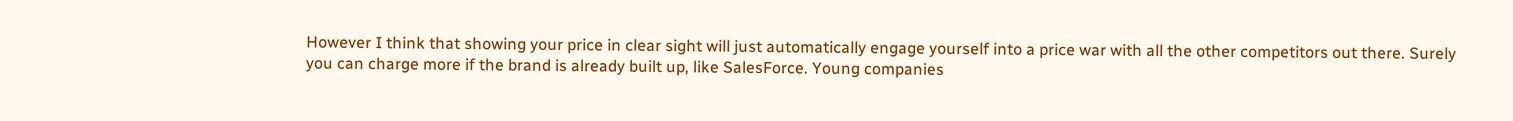However I think that showing your price in clear sight will just automatically engage yourself into a price war with all the other competitors out there. Surely you can charge more if the brand is already built up, like SalesForce. Young companies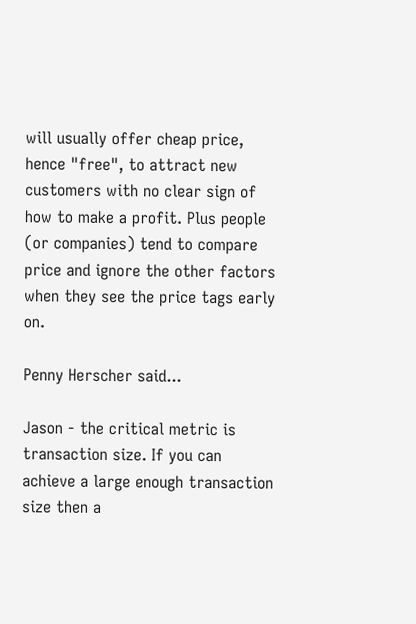will usually offer cheap price, hence "free", to attract new customers with no clear sign of how to make a profit. Plus people (or companies) tend to compare price and ignore the other factors when they see the price tags early on.

Penny Herscher said...

Jason - the critical metric is transaction size. If you can achieve a large enough transaction size then a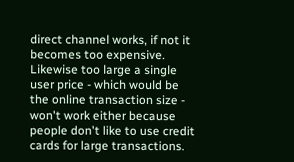direct channel works, if not it becomes too expensive. Likewise too large a single user price - which would be the online transaction size - won't work either because people don't like to use credit cards for large transactions.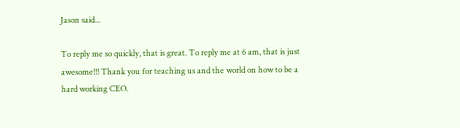Jason said...

To reply me so quickly, that is great. To reply me at 6 am, that is just awesome!!! Thank you for teaching us and the world on how to be a hard working CEO.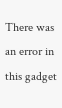There was an error in this gadget